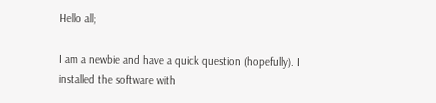Hello all;

I am a newbie and have a quick question (hopefully). I installed the software with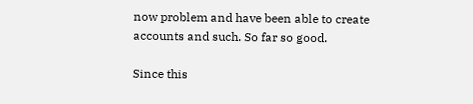now problem and have been able to create accounts and such. So far so good.

Since this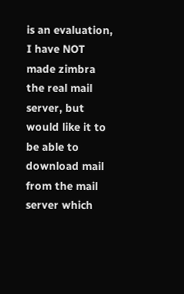is an evaluation, I have NOT made zimbra the real mail server, but would like it to be able to download mail from the mail server which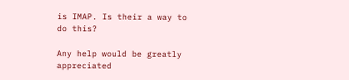is IMAP. Is their a way to do this?

Any help would be greatly appreciated